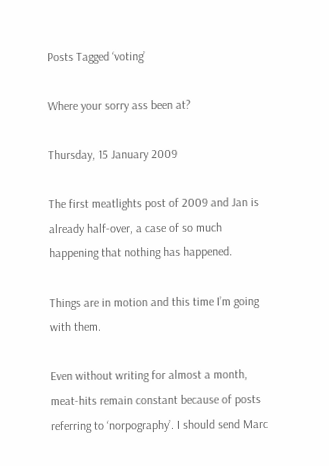Posts Tagged ‘voting’

Where your sorry ass been at?

Thursday, 15 January 2009

The first meatlights post of 2009 and Jan is already half-over, a case of so much happening that nothing has happened.

Things are in motion and this time I’m going with them.

Even without writing for almost a month, meat-hits remain constant because of posts referring to ‘norpography’. I should send Marc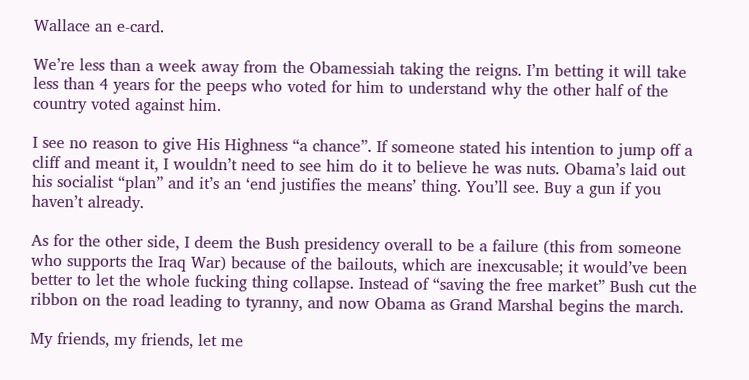Wallace an e-card.

We’re less than a week away from the Obamessiah taking the reigns. I’m betting it will take less than 4 years for the peeps who voted for him to understand why the other half of the country voted against him.

I see no reason to give His Highness “a chance”. If someone stated his intention to jump off a cliff and meant it, I wouldn’t need to see him do it to believe he was nuts. Obama’s laid out his socialist “plan” and it’s an ‘end justifies the means’ thing. You’ll see. Buy a gun if you haven’t already.

As for the other side, I deem the Bush presidency overall to be a failure (this from someone who supports the Iraq War) because of the bailouts, which are inexcusable; it would’ve been better to let the whole fucking thing collapse. Instead of “saving the free market” Bush cut the ribbon on the road leading to tyranny, and now Obama as Grand Marshal begins the march.

My friends, my friends, let me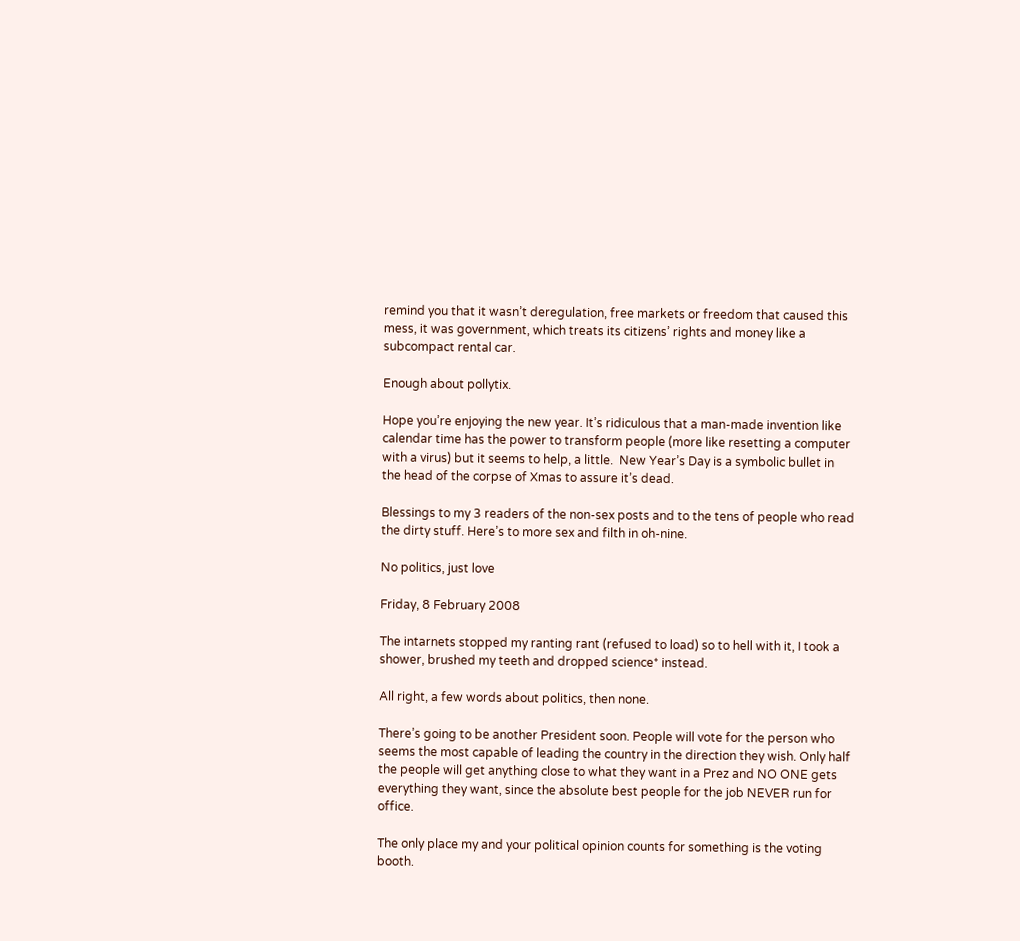remind you that it wasn’t deregulation, free markets or freedom that caused this mess, it was government, which treats its citizens’ rights and money like a subcompact rental car.

Enough about pollytix.

Hope you’re enjoying the new year. It’s ridiculous that a man-made invention like calendar time has the power to transform people (more like resetting a computer with a virus) but it seems to help, a little.  New Year’s Day is a symbolic bullet in the head of the corpse of Xmas to assure it’s dead.

Blessings to my 3 readers of the non-sex posts and to the tens of people who read the dirty stuff. Here’s to more sex and filth in oh-nine.

No politics, just love

Friday, 8 February 2008

The intarnets stopped my ranting rant (refused to load) so to hell with it, I took a shower, brushed my teeth and dropped science* instead.

All right, a few words about politics, then none.

There’s going to be another President soon. People will vote for the person who seems the most capable of leading the country in the direction they wish. Only half the people will get anything close to what they want in a Prez and NO ONE gets everything they want, since the absolute best people for the job NEVER run for office.

The only place my and your political opinion counts for something is the voting booth.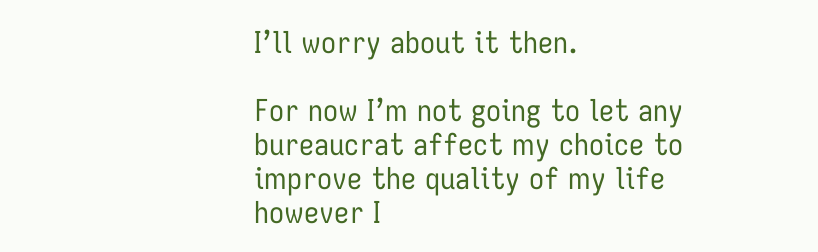I’ll worry about it then.

For now I’m not going to let any bureaucrat affect my choice to improve the quality of my life however I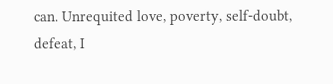can. Unrequited love, poverty, self-doubt, defeat, I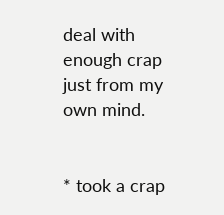deal with enough crap just from my own mind.


* took a crap